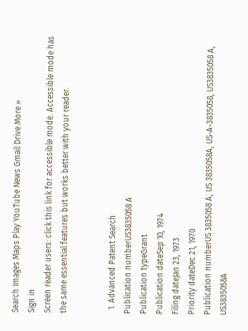Search Images Maps Play YouTube News Gmail Drive More »
Sign in
Screen reader users: click this link for accessible mode. Accessible mode has the same essential features but works better with your reader.


  1. Advanced Patent Search
Publication numberUS3835058 A
Publication typeGrant
Publication dateSep 10, 1974
Filing dateJan 23, 1973
Priority dateDec 21, 1970
Publication numberUS 3835058 A, US 3835058A, US-A-3835058, US3835058 A, US3835058A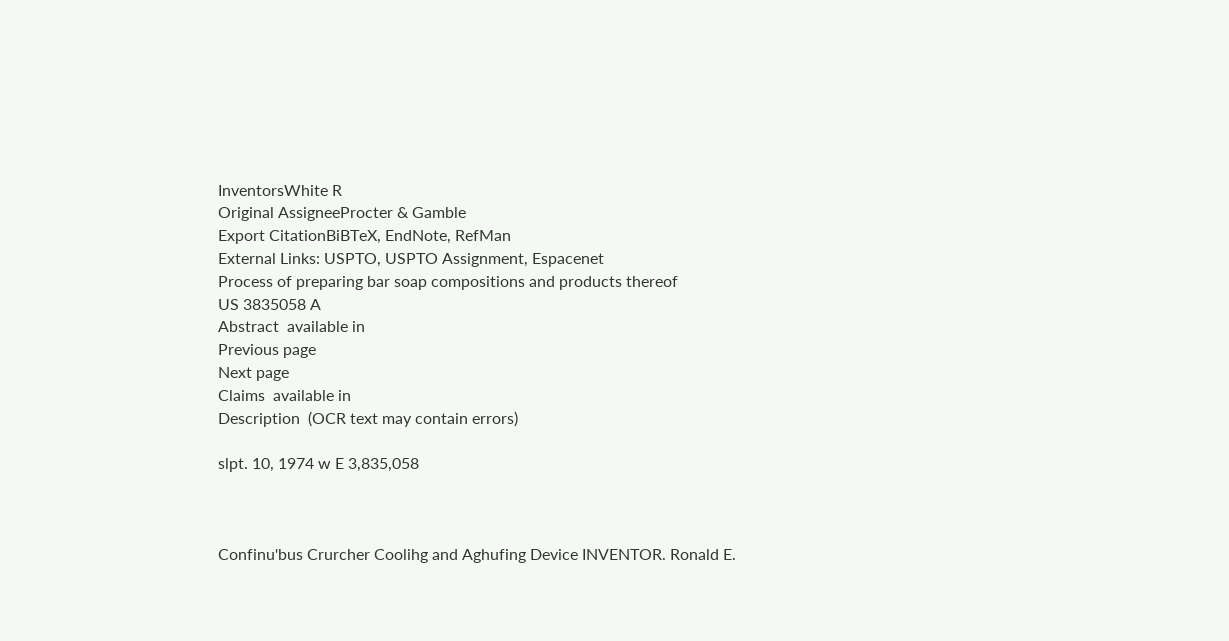InventorsWhite R
Original AssigneeProcter & Gamble
Export CitationBiBTeX, EndNote, RefMan
External Links: USPTO, USPTO Assignment, Espacenet
Process of preparing bar soap compositions and products thereof
US 3835058 A
Abstract  available in
Previous page
Next page
Claims  available in
Description  (OCR text may contain errors)

slpt. 10, 1974 w E 3,835,058



Confinu'bus Crurcher Coolihg and Aghufing Device INVENTOR. Ronald E.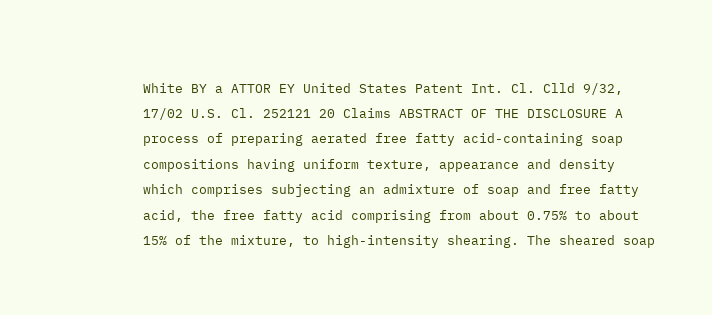White BY a ATTOR EY United States Patent Int. Cl. Clld 9/32, 17/02 U.S. Cl. 252121 20 Claims ABSTRACT OF THE DISCLOSURE A process of preparing aerated free fatty acid-containing soap compositions having uniform texture, appearance and density which comprises subjecting an admixture of soap and free fatty acid, the free fatty acid comprising from about 0.75% to about 15% of the mixture, to high-intensity shearing. The sheared soap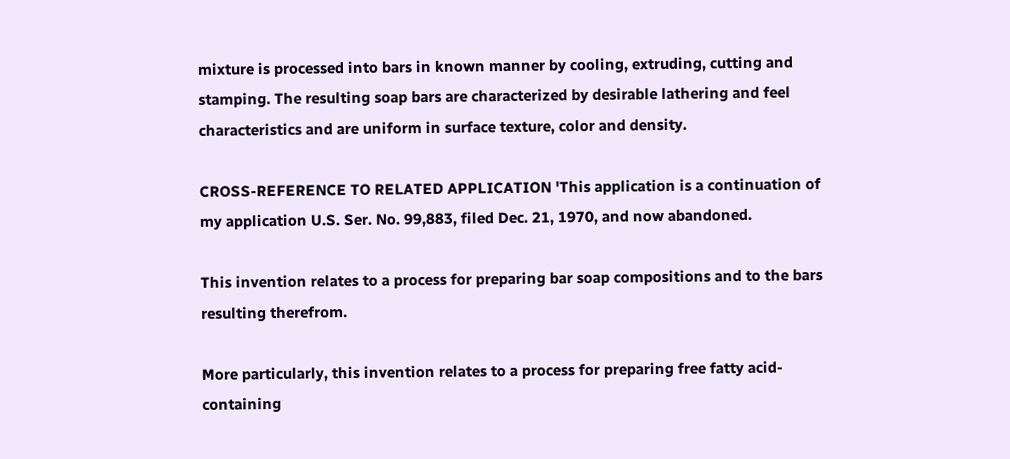mixture is processed into bars in known manner by cooling, extruding, cutting and stamping. The resulting soap bars are characterized by desirable lathering and feel characteristics and are uniform in surface texture, color and density.

CROSS-REFERENCE TO RELATED APPLICATION 'This application is a continuation of my application U.S. Ser. No. 99,883, filed Dec. 21, 1970, and now abandoned.

This invention relates to a process for preparing bar soap compositions and to the bars resulting therefrom.

More particularly, this invention relates to a process for preparing free fatty acid-containing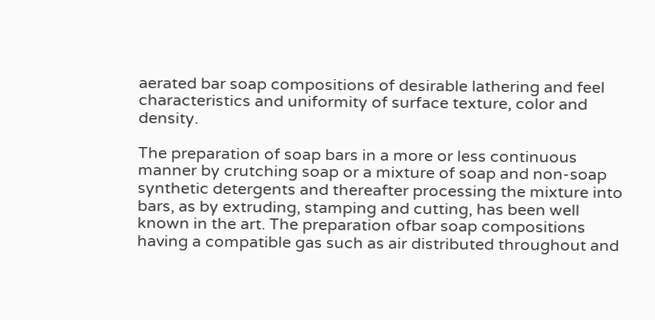aerated bar soap compositions of desirable lathering and feel characteristics and uniformity of surface texture, color and density.

The preparation of soap bars in a more or less continuous manner by crutching soap or a mixture of soap and non-soap synthetic detergents and thereafter processing the mixture into bars, as by extruding, stamping and cutting, has been well known in the art. The preparation ofbar soap compositions having a compatible gas such as air distributed throughout and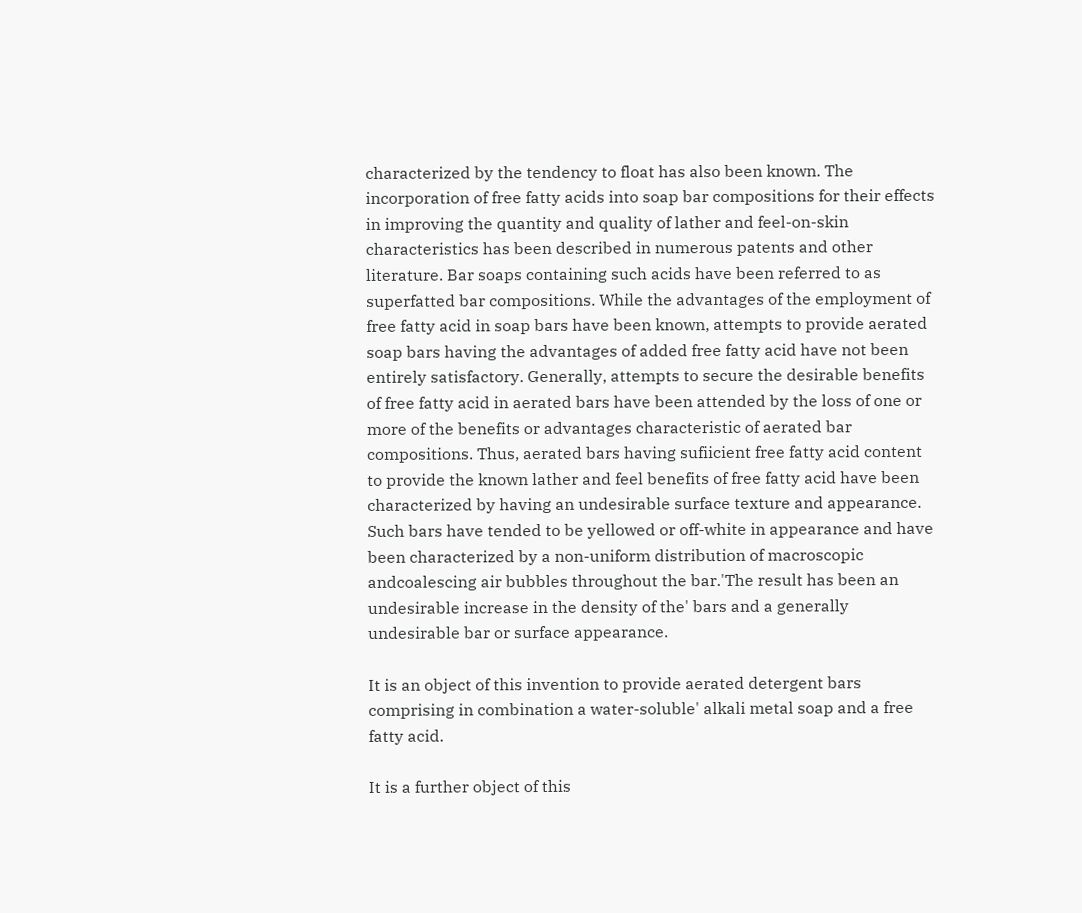characterized by the tendency to float has also been known. The incorporation of free fatty acids into soap bar compositions for their effects in improving the quantity and quality of lather and feel-on-skin characteristics has been described in numerous patents and other literature. Bar soaps containing such acids have been referred to as superfatted bar compositions. While the advantages of the employment of free fatty acid in soap bars have been known, attempts to provide aerated soap bars having the advantages of added free fatty acid have not been entirely satisfactory. Generally, attempts to secure the desirable benefits of free fatty acid in aerated bars have been attended by the loss of one or more of the benefits or advantages characteristic of aerated bar compositions. Thus, aerated bars having sufiicient free fatty acid content to provide the known lather and feel benefits of free fatty acid have been characterized by having an undesirable surface texture and appearance. Such bars have tended to be yellowed or off-white in appearance and have been characterized by a non-uniform distribution of macroscopic andcoalescing air bubbles throughout the bar.'The result has been an undesirable increase in the density of the' bars and a generally undesirable bar or surface appearance.

It is an object of this invention to provide aerated detergent bars comprising in combination a water-soluble' alkali metal soap and a free fatty acid.

It is a further object of this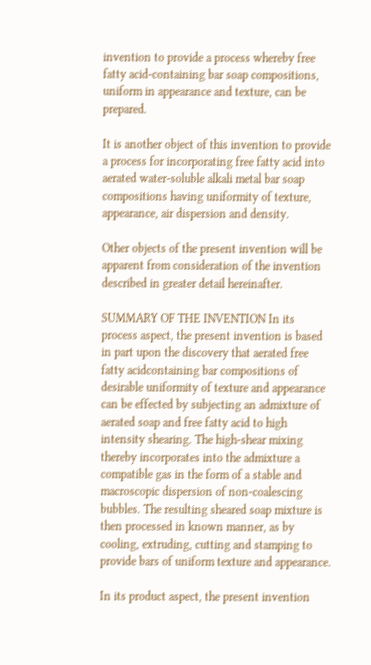invention to provide a process whereby free fatty acid-containing bar soap compositions, uniform in appearance and texture, can be prepared.

It is another object of this invention to provide a process for incorporating free fatty acid into aerated water-soluble alkali metal bar soap compositions having uniformity of texture, appearance, air dispersion and density.

Other objects of the present invention will be apparent from consideration of the invention described in greater detail hereinafter.

SUMMARY OF THE INVENTION In its process aspect, the present invention is based in part upon the discovery that aerated free fatty acidcontaining bar compositions of desirable uniformity of texture and appearance can be effected by subjecting an admixture of aerated soap and free fatty acid to high intensity shearing. The high-shear mixing thereby incorporates into the admixture a compatible gas in the form of a stable and macroscopic dispersion of non-coalescing bubbles. The resulting sheared soap mixture is then processed in known manner, as by cooling, extruding, cutting and stamping to provide bars of uniform texture and appearance.

In its product aspect, the present invention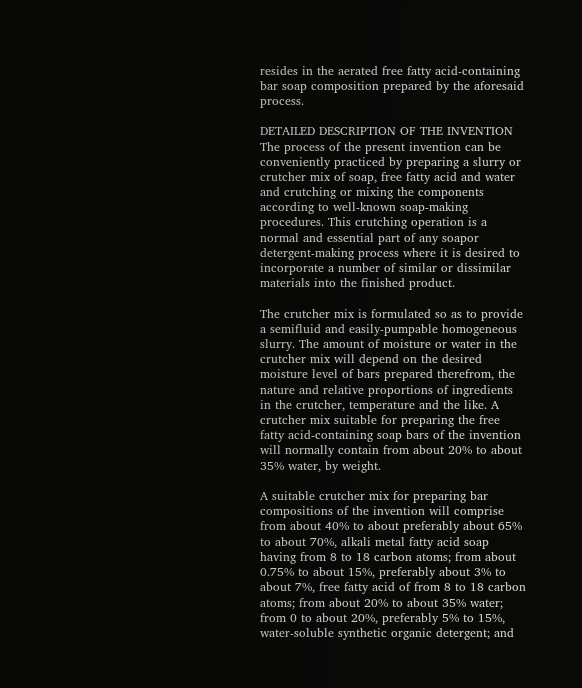resides in the aerated free fatty acid-containing bar soap composition prepared by the aforesaid process.

DETAILED DESCRIPTION OF THE INVENTION The process of the present invention can be conveniently practiced by preparing a slurry or crutcher mix of soap, free fatty acid and water and crutching or mixing the components according to well-known soap-making procedures. This crutching operation is a normal and essential part of any soapor detergent-making process where it is desired to incorporate a number of similar or dissimilar materials into the finished product.

The crutcher mix is formulated so as to provide a semifluid and easily-pumpable homogeneous slurry. The amount of moisture or water in the crutcher mix will depend on the desired moisture level of bars prepared therefrom, the nature and relative proportions of ingredients in the crutcher, temperature and the like. A crutcher mix suitable for preparing the free fatty acid-containing soap bars of the invention will normally contain from about 20% to about 35% water, by weight.

A suitable crutcher mix for preparing bar compositions of the invention will comprise from about 40% to about preferably about 65% to about 70%, alkali metal fatty acid soap having from 8 to 18 carbon atoms; from about 0.75% to about 15%, preferably about 3% to about 7%, free fatty acid of from 8 to 18 carbon atoms; from about 20% to about 35% water; from 0 to about 20%, preferably 5% to 15%, water-soluble synthetic organic detergent; and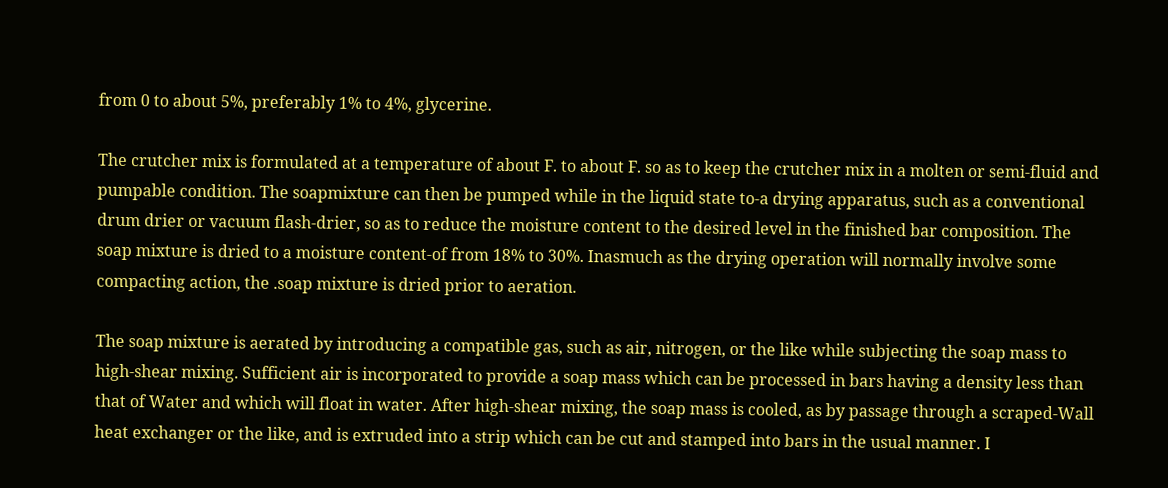from 0 to about 5%, preferably 1% to 4%, glycerine.

The crutcher mix is formulated at a temperature of about F. to about F. so as to keep the crutcher mix in a molten or semi-fluid and pumpable condition. The soapmixture can then be pumped while in the liquid state to-a drying apparatus, such as a conventional drum drier or vacuum flash-drier, so as to reduce the moisture content to the desired level in the finished bar composition. The soap mixture is dried to a moisture content-of from 18% to 30%. Inasmuch as the drying operation will normally involve some compacting action, the .soap mixture is dried prior to aeration.

The soap mixture is aerated by introducing a compatible gas, such as air, nitrogen, or the like while subjecting the soap mass to high-shear mixing. Sufficient air is incorporated to provide a soap mass which can be processed in bars having a density less than that of Water and which will float in water. After high-shear mixing, the soap mass is cooled, as by passage through a scraped-Wall heat exchanger or the like, and is extruded into a strip which can be cut and stamped into bars in the usual manner. I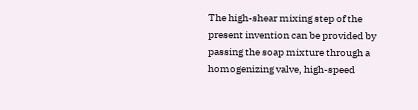The high-shear mixing step of the present invention can be provided by passing the soap mixture through a homogenizing valve, high-speed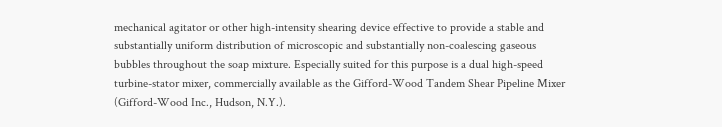mechanical agitator or other high-intensity shearing device effective to provide a stable and substantially uniform distribution of microscopic and substantially non-coalescing gaseous bubbles throughout the soap mixture. Especially suited for this purpose is a dual high-speed turbine-stator mixer, commercially available as the Gifford-Wood Tandem Shear Pipeline Mixer (Gifford-Wood Inc., Hudson, N.Y.).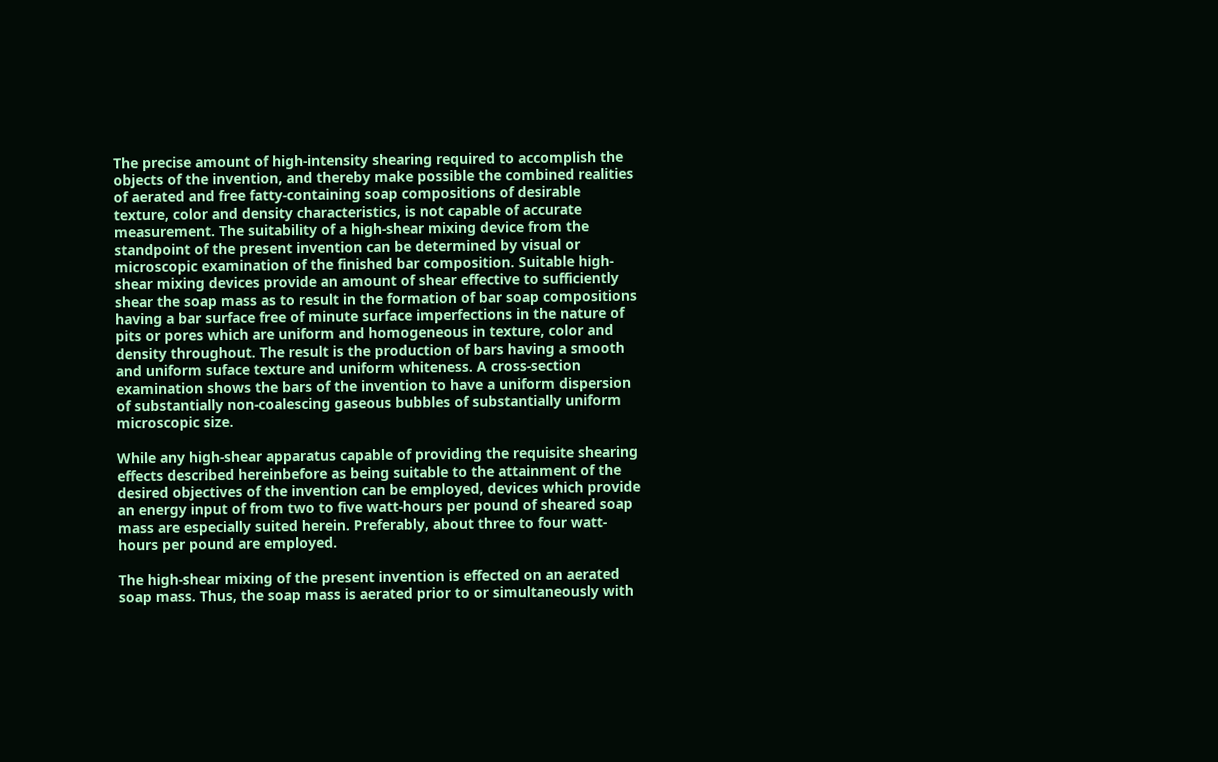The precise amount of high-intensity shearing required to accomplish the objects of the invention, and thereby make possible the combined realities of aerated and free fatty-containing soap compositions of desirable texture, color and density characteristics, is not capable of accurate measurement. The suitability of a high-shear mixing device from the standpoint of the present invention can be determined by visual or microscopic examination of the finished bar composition. Suitable high-shear mixing devices provide an amount of shear effective to sufficiently shear the soap mass as to result in the formation of bar soap compositions having a bar surface free of minute surface imperfections in the nature of pits or pores which are uniform and homogeneous in texture, color and density throughout. The result is the production of bars having a smooth and uniform suface texture and uniform whiteness. A cross-section examination shows the bars of the invention to have a uniform dispersion of substantially non-coalescing gaseous bubbles of substantially uniform microscopic size.

While any high-shear apparatus capable of providing the requisite shearing effects described hereinbefore as being suitable to the attainment of the desired objectives of the invention can be employed, devices which provide an energy input of from two to five watt-hours per pound of sheared soap mass are especially suited herein. Preferably, about three to four watt-hours per pound are employed.

The high-shear mixing of the present invention is effected on an aerated soap mass. Thus, the soap mass is aerated prior to or simultaneously with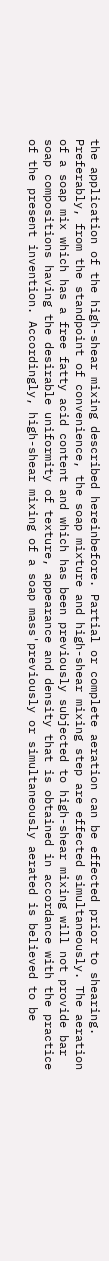the application of the high-shear mixing described hereinbefore. Partial or complete aeration can be effected prior to shearing. Preferably, from the standpoint of convenience, the soap mixture and high-shear mixing step are effected simultaneously. The aeration of a soap mix which has a free fatty acid content and which has been previously subjected to high-shear mixing will not provide bar soap compositions having the desirable uniformity of texture, appearance and density that is obtained in accordance with the practice of the present invention. Accordingly, high-shear mixing of a soap mass'previously or simultaneously aerated is believed to be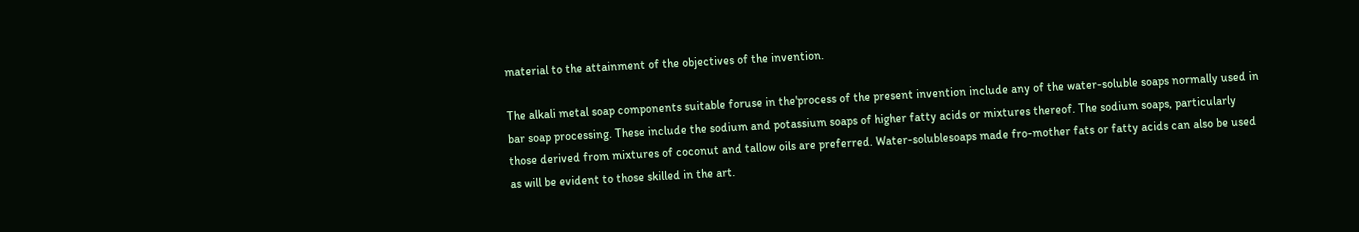material to the attainment of the objectives of the invention.

The alkali metal soap components suitable foruse in the'process of the present invention include any of the water-soluble soaps normally used in bar soap processing. These include the sodium and potassium soaps of higher fatty acids or mixtures thereof. The sodium soaps, particularly those derived from mixtures of coconut and tallow oils are preferred. Water-solublesoaps made fro-mother fats or fatty acids can also be used as will be evident to those skilled in the art.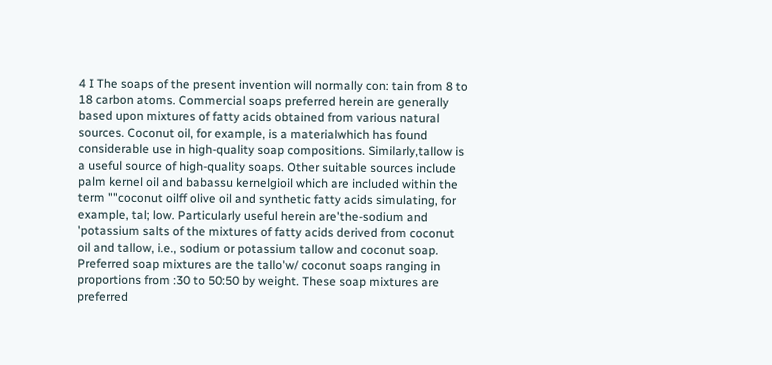4 I The soaps of the present invention will normally con: tain from 8 to 18 carbon atoms. Commercial soaps preferred herein are generally based upon mixtures of fatty acids obtained from various natural sources. Coconut oil, for example, is a materialwhich has found considerable use in high-quality soap compositions. Similarly,tallow is a useful source of high-quality soaps. Other suitable sources include palm kernel oil and babassu kernelgioil which are included within the term ""coconut oilff olive oil and synthetic fatty acids simulating, for example, tal; low. Particularly useful herein are'the-sodium and 'potassium salts of the mixtures of fatty acids derived from coconut oil and tallow, i.e., sodium or potassium tallow and coconut soap. Preferred soap mixtures are the tallo'w/ coconut soaps ranging in proportions from :30 to 50:50 by weight. These soap mixtures are preferred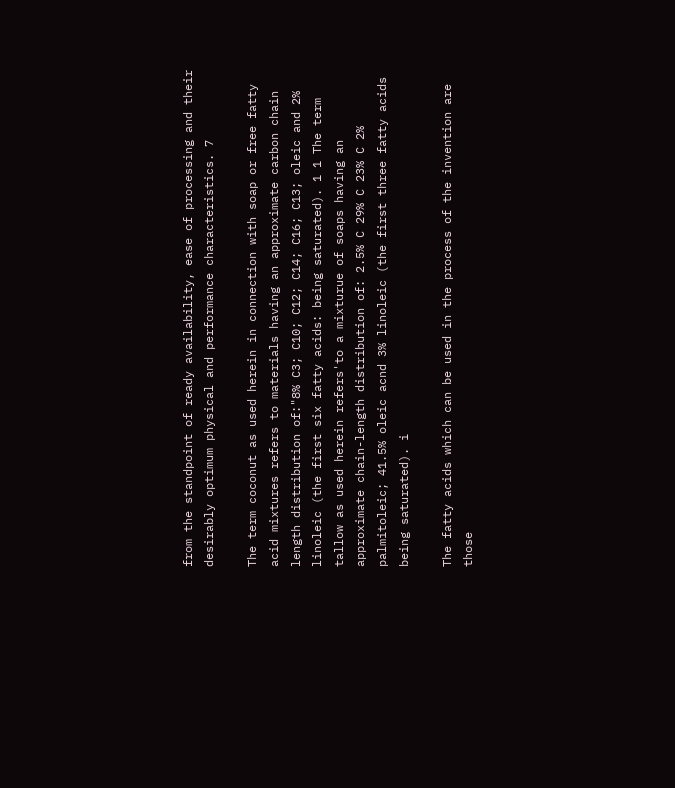from the standpoint of ready availability, ease of processing and their desirably optimum physical and performance characteristics. 7

The term coconut as used herein in connection with soap or free fatty acid mixtures refers to materials having an approximate carbon chain length distribution of:"8% C3; C10; C12; C14; C16; C13; oleic and 2% linoleic (the first six fatty acids: being saturated). 1 1 The term tallow as used herein refers'to a mixturue of soaps having an approximate chain-length distribution of: 2.5% C 29% C 23% C 2% palmitoleic; 41.5% oleic acnd 3% linoleic (the first three fatty acids being saturated). i

The fatty acids which can be used in the process of the invention are those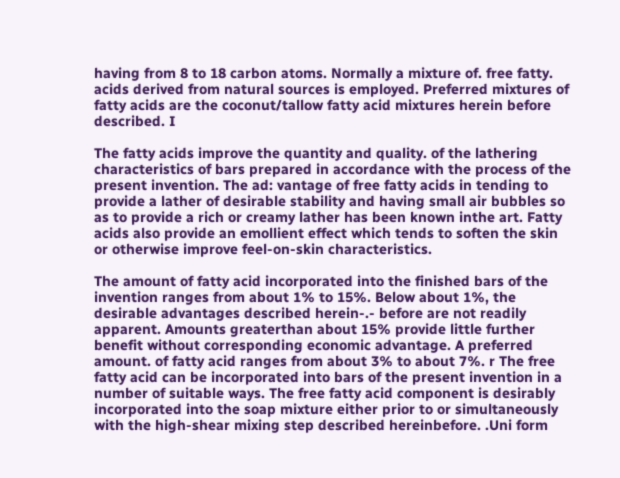having from 8 to 18 carbon atoms. Normally a mixture of. free fatty. acids derived from natural sources is employed. Preferred mixtures of fatty acids are the coconut/tallow fatty acid mixtures herein before described. I

The fatty acids improve the quantity and quality. of the lathering characteristics of bars prepared in accordance with the process of the present invention. The ad: vantage of free fatty acids in tending to provide a lather of desirable stability and having small air bubbles so as to provide a rich or creamy lather has been known inthe art. Fatty acids also provide an emollient effect which tends to soften the skin or otherwise improve feel-on-skin characteristics.

The amount of fatty acid incorporated into the finished bars of the invention ranges from about 1% to 15%. Below about 1%, the desirable advantages described herein-.- before are not readily apparent. Amounts greaterthan about 15% provide little further benefit without corresponding economic advantage. A preferred amount. of fatty acid ranges from about 3% to about 7%. r The free fatty acid can be incorporated into bars of the present invention in a number of suitable ways. The free fatty acid component is desirably incorporated into the soap mixture either prior to or simultaneously with the high-shear mixing step described hereinbefore. .Uni form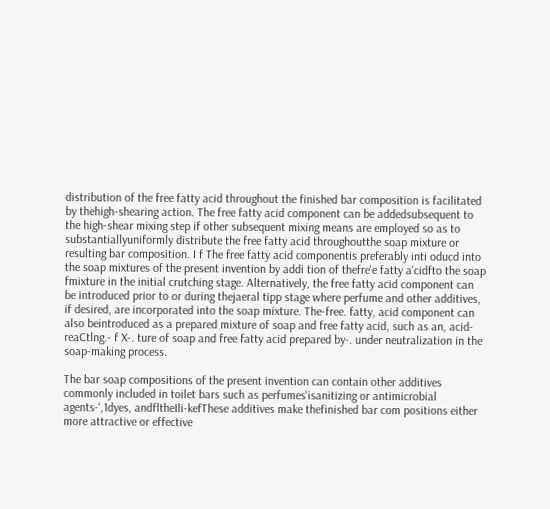distribution of the free fatty acid throughout the finished bar composition is facilitated by thehigh-shearing action. The free fatty acid component can be addedsubsequent to the high-shear mixing step if other subsequent mixing means are employed so as to substantiallyuniformly distribute the free fatty acid throughoutthe soap mixture or resulting bar composition. I f The free fatty acid componentis preferably inti oducd into the soap mixtures of the present invention by addi tion of thefre'e fatty a'cidfto the soap fmixture in the initial crutching stage. Alternatively, the free fatty acid component can be introduced prior to or during thejaeral tipp stage where perfume and other additives, if desired, are incorporated into the soap mixture. The-free. fatty, acid component can also beintroduced as a prepared mixture of soap and free fatty acid, such as an, acid-reaCtlng.- f X-. ture of soap and free fatty acid prepared by-. under neutralization in the soap-making process.

The bar soap compositions of the present invention can contain other additives commonly included in toilet bars such as perfumes'isanitizing or antimicrobial agents-',1dyes, andfltheIli-kefThese additives make thefinished bar com positions either more attractive or effective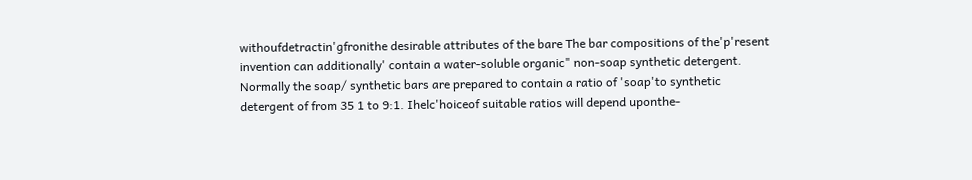withoufdetractin'gfronithe desirable attributes of the bare The bar compositions of the'p'resent invention can additionally' contain a water-soluble organic" non-soap synthetic detergent. Normally the soap/ synthetic bars are prepared to contain a ratio of 'soap'to synthetic detergent of from 35 1 to 9:1. Ihelc'hoiceof suitable ratios will depend uponthe-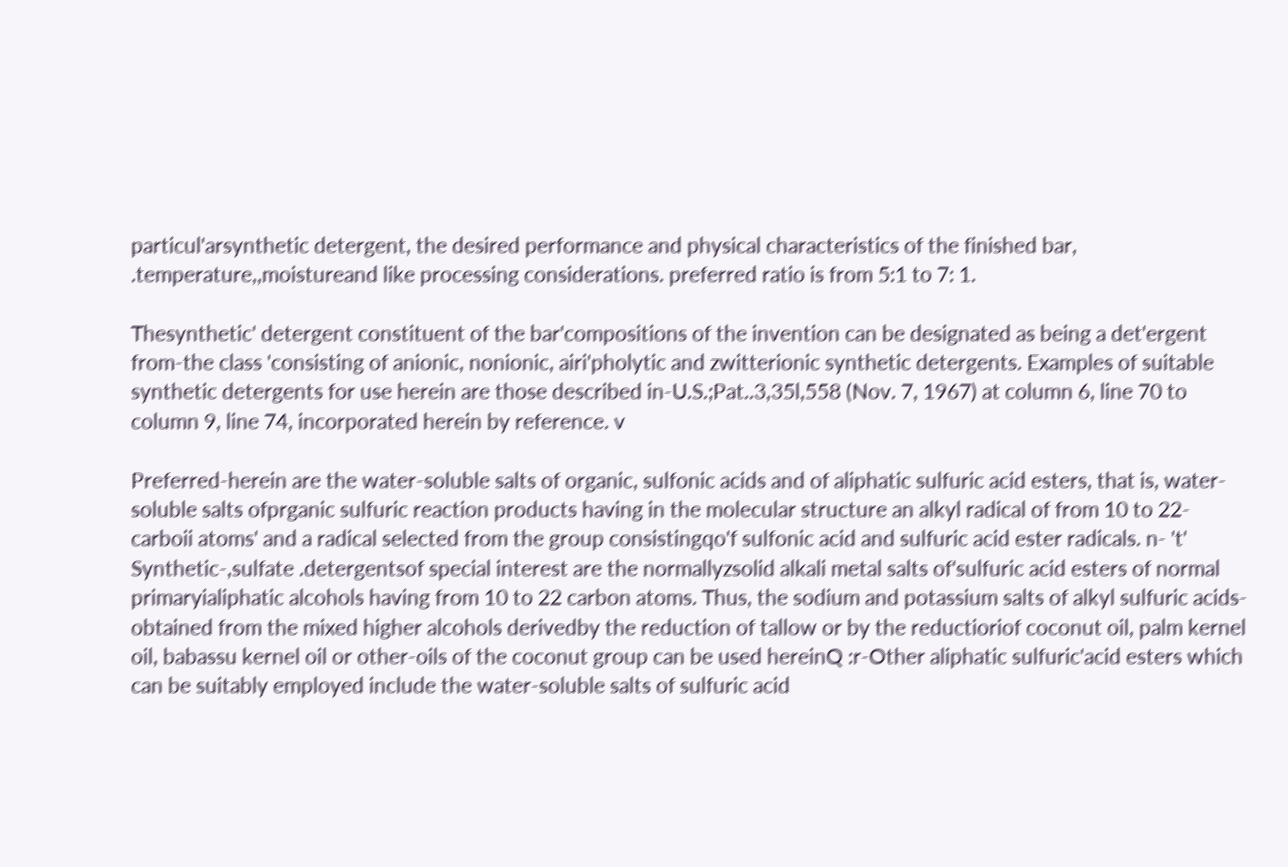particul'arsynthetic detergent, the desired performance and physical characteristics of the finished bar, .temperature,,moistureand like processing considerations. preferred ratio is from 5:1 to 7: 1.

Thesynthetic' detergent constituent of the bar'compositions of the invention can be designated as being a det'ergent from-the class 'consisting of anionic, nonionic, airi'pholytic and zwitterionic synthetic detergents. Examples of suitable synthetic detergents for use herein are those described in-U.S.;Pat..3,35l,558 (Nov. 7, 1967) at column 6, line 70 to column 9, line 74, incorporated herein by reference. v

Preferred-herein are the water-soluble salts of organic, sulfonic acids and of aliphatic sulfuric acid esters, that is, water-soluble salts ofprganic sulfuric reaction products having in the molecular structure an alkyl radical of from 10 to 22- carboii atoms' and a radical selected from the group consistingqo'f sulfonic acid and sulfuric acid ester radicals. n- 't' Synthetic-,sulfate .detergentsof special interest are the normallyzsolid alkali metal salts of'sulfuric acid esters of normal primaryialiphatic alcohols having from 10 to 22 carbon atoms. Thus, the sodium and potassium salts of alkyl sulfuric acids-obtained from the mixed higher alcohols derivedby the reduction of tallow or by the reductioriof coconut oil, palm kernel oil, babassu kernel oil or other-oils of the coconut group can be used hereinQ :r-Other aliphatic sulfuric'acid esters which can be suitably employed include the water-soluble salts of sulfuric acid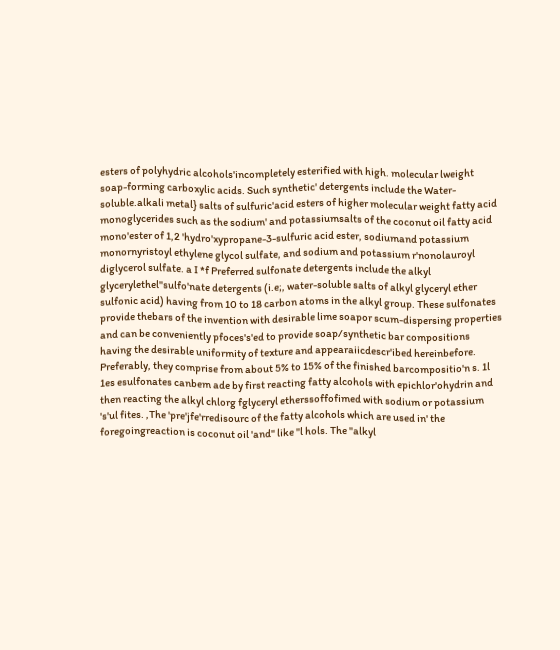esters of polyhydric alcohols'incompletely esterified with high. molecular lweight soap-forming carboxylic acids. Such synthetic' detergents include the Water-soluble.alkali metal} salts of sulfuric'acid esters of higher molecular weight fatty acid monoglycerides such as the sodium' and potassiumsalts of the coconut oil fatty acid mono'ester of 1,2 'hydro'xypropane-3-sulfuric acid ester, sodiumand potassium monornyristoyl ethylene glycol sulfate, and sodium and potassium r'nonolauroyl diglycerol sulfate. a I *f Preferred sulfonate detergents include the alkyl glycerylethel"sulfo'nate detergents (i.e;, water-soluble salts of alkyl glyceryl ether sulfonic acid) having from 10 to 18 carbon atoms in the alkyl group. These sulfonates provide thebars of the invention with desirable lime soapor scum-dispersing properties and can be conveniently pfoces's'ed to provide soap/synthetic bar compositions having the desirable uniformity of texture and appearaiicdescr'ibed hereinbefore. Preferably, they comprise from about 5% to 15% of the finished barcompositio'n s. 1l 1es esulfonates canbem ade by first reacting fatty alcohols with epichlor'ohydrin and then reacting the alkyl chlorg fglyceryl etherssoffofimed with sodium or potassium 's'ul fites. ,The 'pre'jfe'rredisourc of the fatty alcohols which are used in' the foregoingreaction is coconut oil 'and" like "l hols. The "alkyl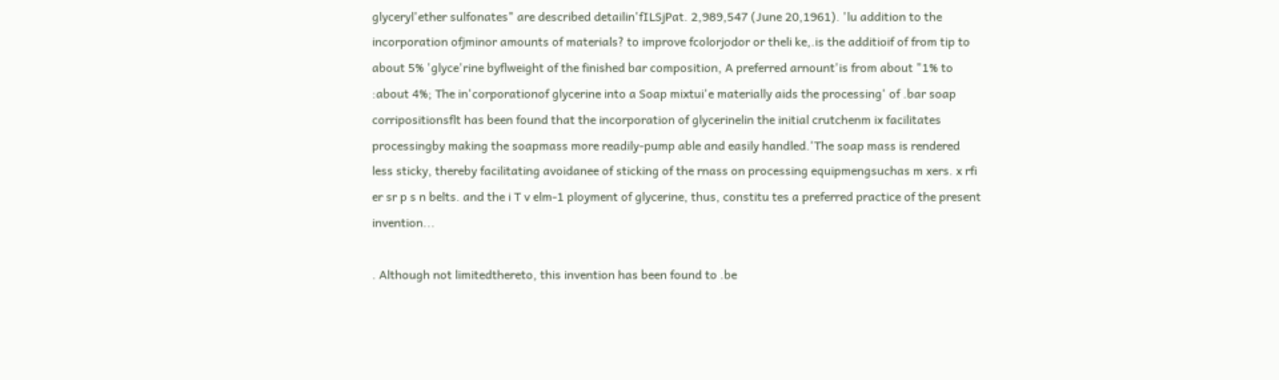glyceryl'ether sulfonates" are described detailin'fILSjPat. 2,989,547 (June 20,1961). 'lu addition to the incorporation ofjminor amounts of materials? to improve fcolorjodor or theli ke,.is the additioif of from tip to about 5% 'glyce'rine byflweight of the finished bar composition, A preferred arnount'is from about "1% to :about 4%; The in'corporationof glycerine into a Soap mixtui'e materially aids the processing' of .bar soap corripositionsflt has been found that the incorporation of glycerinelin the initial crutchenm ix facilitates processingby making the soapmass more readily-pump able and easily handled.'The soap mass is rendered less sticky, thereby facilitating avoidanee of sticking of the rnass on processing equipmengsuchas m xers. x rfi er sr p s n belts. and the i T v elm-1 ployment of glycerine, thus, constitu tes a preferred practice of the present invention...

. Although not limitedthereto, this invention has been found to .be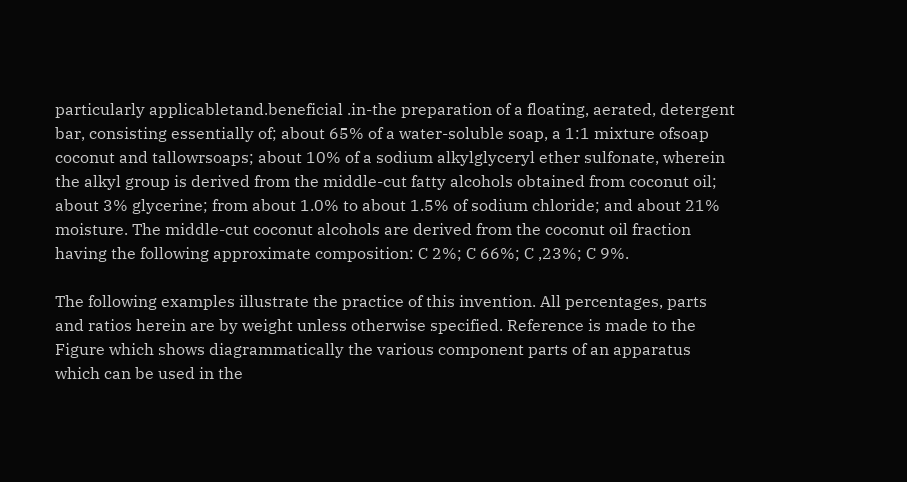particularly applicabletand.beneficial .in-the preparation of a floating, aerated, detergent bar, consisting essentially of; about 65% of a water-soluble soap, a 1:1 mixture ofsoap coconut and tallowrsoaps; about 10% of a sodium alkylglyceryl ether sulfonate, wherein the alkyl group is derived from the middle-cut fatty alcohols obtained from coconut oil; about 3% glycerine; from about 1.0% to about 1.5% of sodium chloride; and about 21% moisture. The middle-cut coconut alcohols are derived from the coconut oil fraction having the following approximate composition: C 2%; C 66%; C ,23%; C 9%.

The following examples illustrate the practice of this invention. All percentages, parts and ratios herein are by weight unless otherwise specified. Reference is made to the Figure which shows diagrammatically the various component parts of an apparatus which can be used in the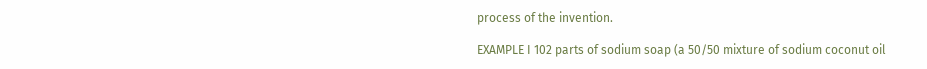process of the invention.

EXAMPLE I 102 parts of sodium soap (a 50/50 mixture of sodium coconut oil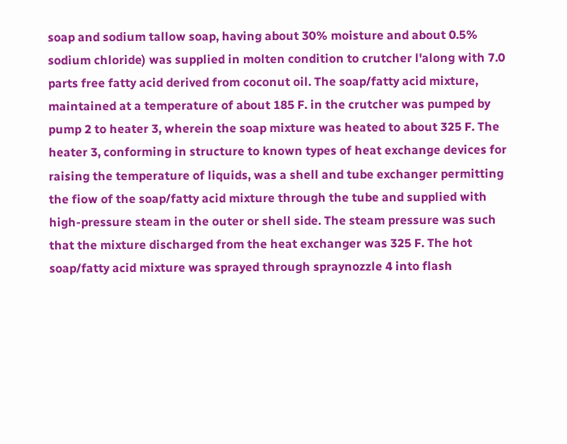soap and sodium tallow soap, having about 30% moisture and about 0.5% sodium chloride) was supplied in molten condition to crutcher l'along with 7.0 parts free fatty acid derived from coconut oil. The soap/fatty acid mixture, maintained at a temperature of about 185 F. in the crutcher was pumped by pump 2 to heater 3, wherein the soap mixture was heated to about 325 F. The heater 3, conforming in structure to known types of heat exchange devices for raising the temperature of liquids, was a shell and tube exchanger permitting the fiow of the soap/fatty acid mixture through the tube and supplied with high-pressure steam in the outer or shell side. The steam pressure was such that the mixture discharged from the heat exchanger was 325 F. The hot soap/fatty acid mixture was sprayed through spraynozzle 4 into flash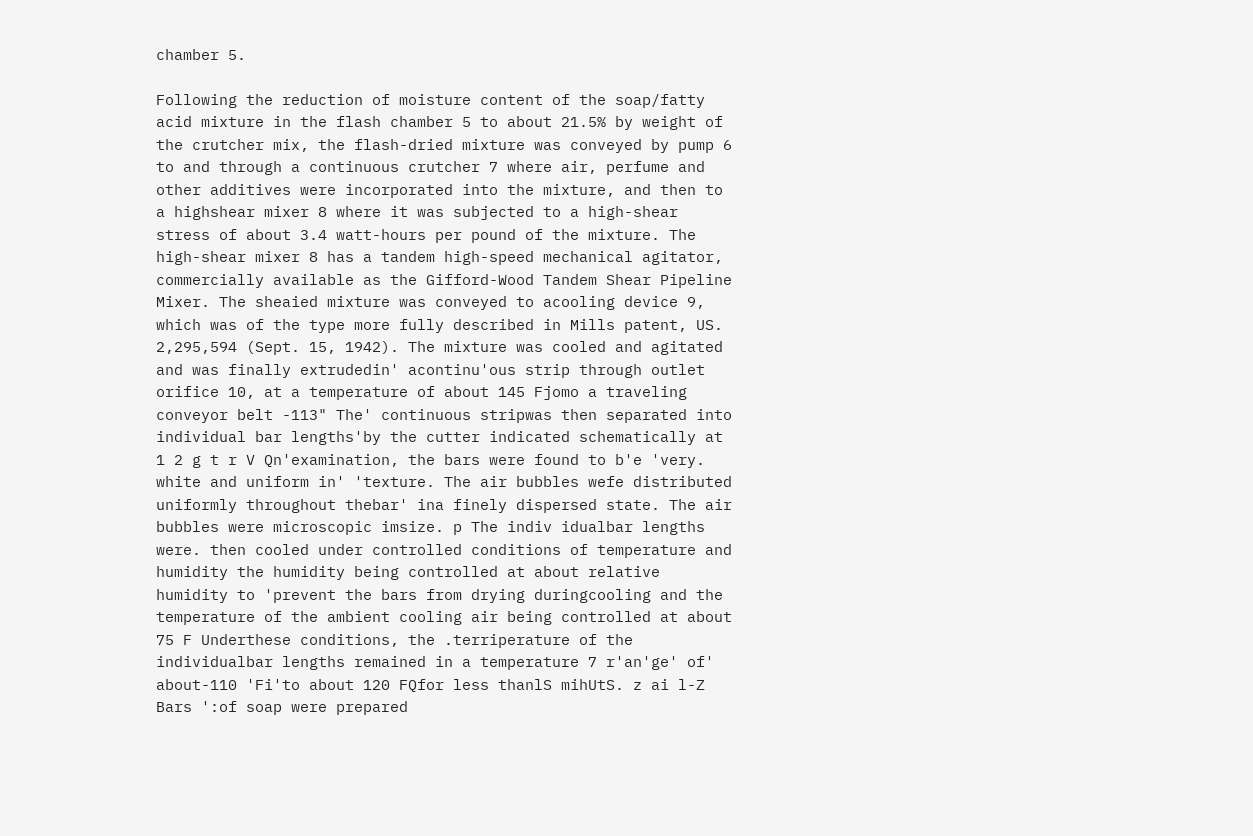chamber 5.

Following the reduction of moisture content of the soap/fatty acid mixture in the flash chamber 5 to about 21.5% by weight of the crutcher mix, the flash-dried mixture was conveyed by pump 6 to and through a continuous crutcher 7 where air, perfume and other additives were incorporated into the mixture, and then to a highshear mixer 8 where it was subjected to a high-shear stress of about 3.4 watt-hours per pound of the mixture. The high-shear mixer 8 has a tandem high-speed mechanical agitator, commercially available as the Gifford-Wood Tandem Shear Pipeline Mixer. The sheaied mixture was conveyed to acooling device 9, which was of the type more fully described in Mills patent, US. 2,295,594 (Sept. 15, 1942). The mixture was cooled and agitated and was finally extrudedin' acontinu'ous strip through outlet orifice 10, at a temperature of about 145 Fjomo a traveling conveyor belt -113" The' continuous stripwas then separated into individual bar lengths'by the cutter indicated schematically at 1 2 g t r V Qn'examination, the bars were found to b'e 'very. white and uniform in' 'texture. The air bubbles wefe distributed uniformly throughout thebar' ina finely dispersed state. The air bubbles were microscopic imsize. p The indiv idualbar lengths were. then cooled under controlled conditions of temperature and humidity the humidity being controlled at about relative humidity to 'prevent the bars from drying duringcooling and the temperature of the ambient cooling air being controlled at about 75 F Underthese conditions, the .terriperature of the individualbar lengths remained in a temperature 7 r'an'ge' of' about-110 'Fi'to about 120 FQfor less thanlS mihUtS. z ai l-Z Bars ':of soap were prepared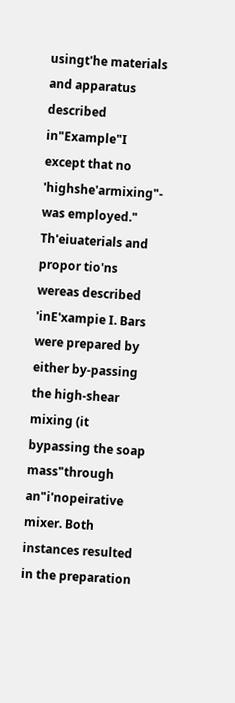usingt'he materials and apparatus described in"Example"I except that no 'highshe'armixing"- was employed." Th'eiuaterials and propor tio'ns wereas described 'inE'xampie I. Bars were prepared by either by-passing the high-shear mixing (it bypassing the soap mass"through an"i'nopeirative mixer. Both instances resulted in the preparation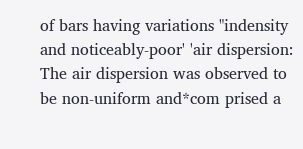of bars having variations "indensity and noticeably-poor' 'air dispersion: The air dispersion was observed to be non-uniform and*com prised a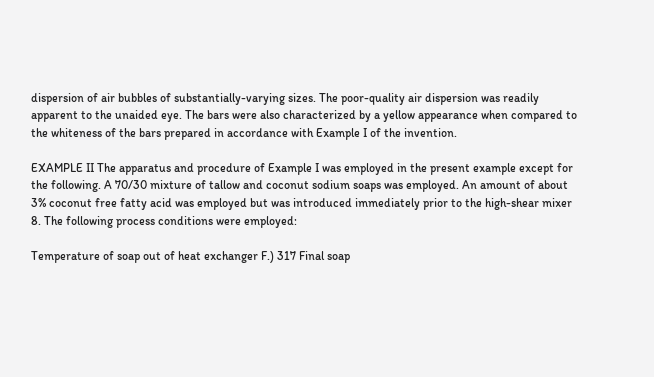dispersion of air bubbles of substantially-varying sizes. The poor-quality air dispersion was readily apparent to the unaided eye. The bars were also characterized by a yellow appearance when compared to the whiteness of the bars prepared in accordance with Example I of the invention.

EXAMPLE II The apparatus and procedure of Example I was employed in the present example except for the following. A 70/30 mixture of tallow and coconut sodium soaps was employed. An amount of about 3% coconut free fatty acid was employed but was introduced immediately prior to the high-shear mixer 8. The following process conditions were employed:

Temperature of soap out of heat exchanger F.) 317 Final soap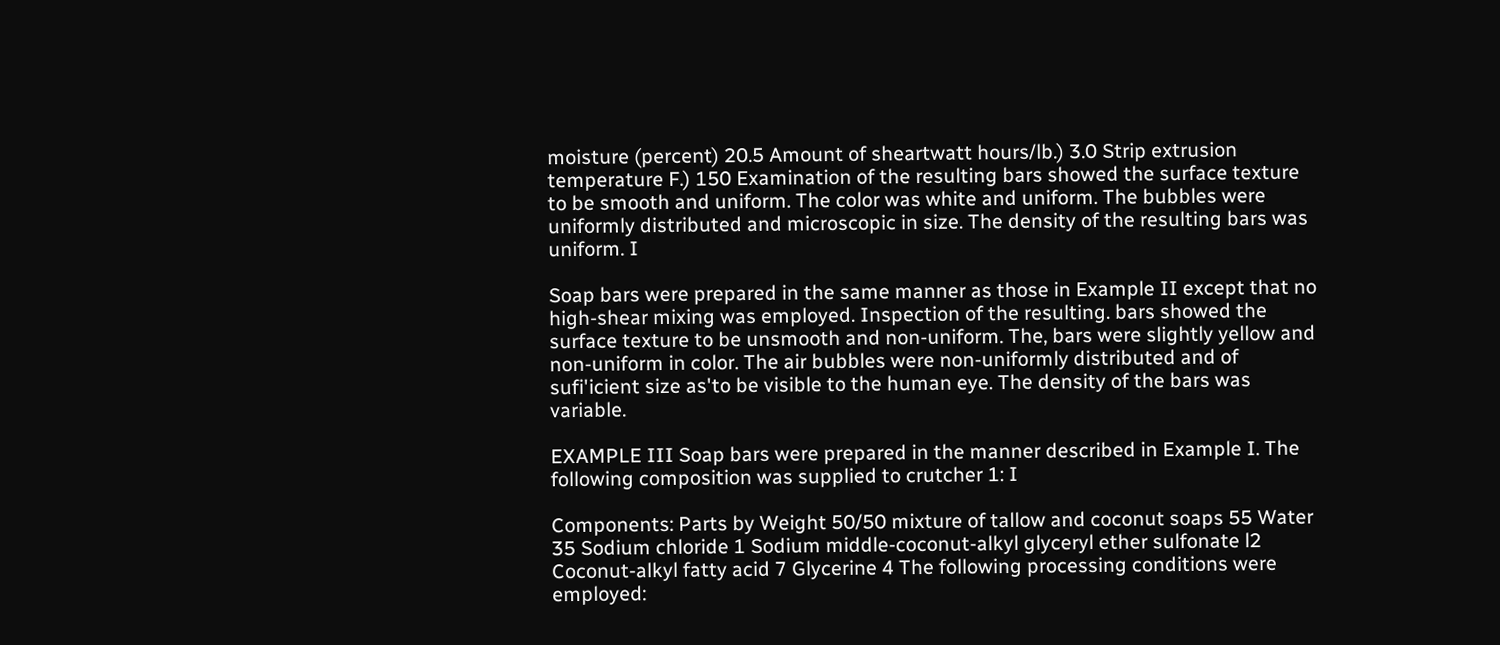moisture (percent) 20.5 Amount of sheartwatt hours/lb.) 3.0 Strip extrusion temperature F.) 150 Examination of the resulting bars showed the surface texture to be smooth and uniform. The color was white and uniform. The bubbles were uniformly distributed and microscopic in size. The density of the resulting bars was uniform. I

Soap bars were prepared in the same manner as those in Example II except that no high-shear mixing was employed. Inspection of the resulting. bars showed the surface texture to be unsmooth and non-uniform. The, bars were slightly yellow and non-uniform in color. The air bubbles were non-uniformly distributed and of sufi'icient size as'to be visible to the human eye. The density of the bars was variable.

EXAMPLE III Soap bars were prepared in the manner described in Example I. The following composition was supplied to crutcher 1: I

Components: Parts by Weight 50/50 mixture of tallow and coconut soaps 55 Water 35 Sodium chloride 1 Sodium middle-coconut-alkyl glyceryl ether sulfonate l2 Coconut-alkyl fatty acid 7 Glycerine 4 The following processing conditions were employed: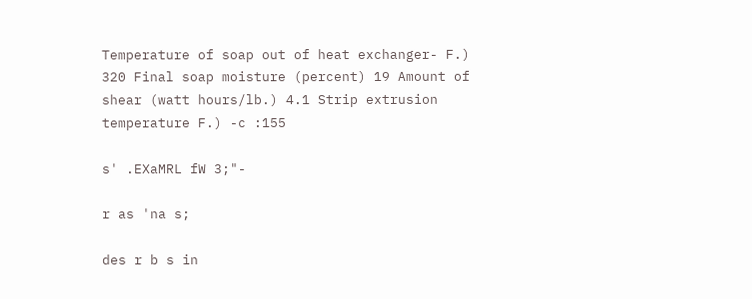Temperature of soap out of heat exchanger- F.) 320 Final soap moisture (percent) 19 Amount of shear (watt hours/lb.) 4.1 Strip extrusion temperature F.) -c :155

s' .EXaMRL fW 3;"-

r as 'na s;

des r b s in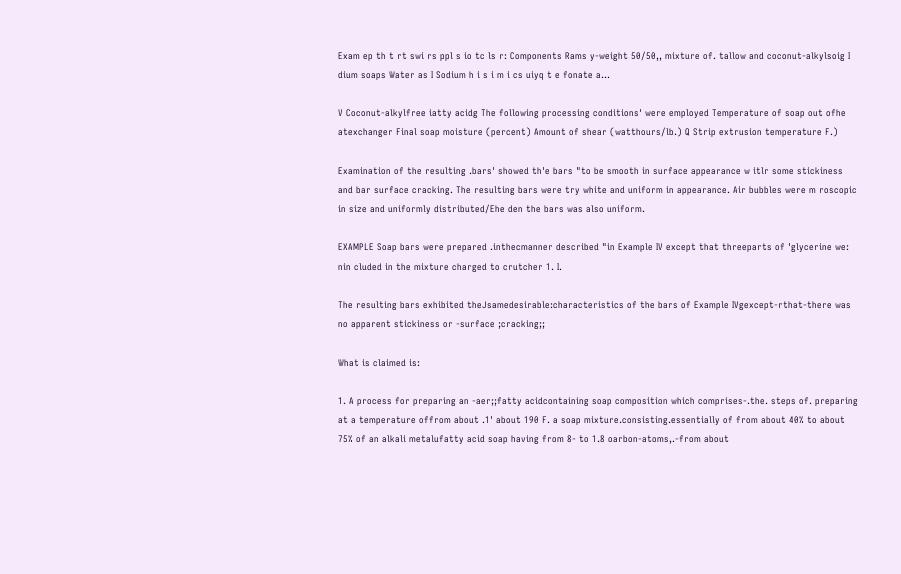Exam ep th t rt swi rs ppl s io tc ls r: Components Rams y-weight 50/50,, mixture of. tallow and coconut-alkylsoig I dium soaps Water as I Sodium h i s i m i cs uiyq t e fonate a...

V Coconut-alkylfree iatty acidg The following processing conditions' were employed Temperature of soap out ofhe atexchanger Final soap moisture (percent) Amount of shear (watthours/lb.) Q Strip extrusion temperature F.)

Examination of the resulting .bars' showed th'e bars "to be smooth in surface appearance w itlr some stickiness and bar surface cracking. The resulting bars were try white and uniform in appearance. Air bubbles were m roscopic in size and uniformly distributed/Ehe den the bars was also uniform.

EXAMPLE Soap bars were prepared .inthecmanner described "in Example IV except that threeparts of 'glycerine we: nin cluded in the mixture charged to crutcher 1. I.

The resulting bars exhibited theJsamedesirable:characteristics of the bars of Example IVgexcept-rthat-there was no apparent stickiness or -surface ;cracking;;

What is claimed is:

1. A process for preparing an -aer;;fatty acidcontaining soap composition which comprises-.the. steps of. preparing at a temperature offrom about .1' about 190 F. a soap mixture.consisting.essentially of from about 40% to about 75% of an alkali metalufatty acid soap having from 8- to 1.8 oarbon-atoms,.-from about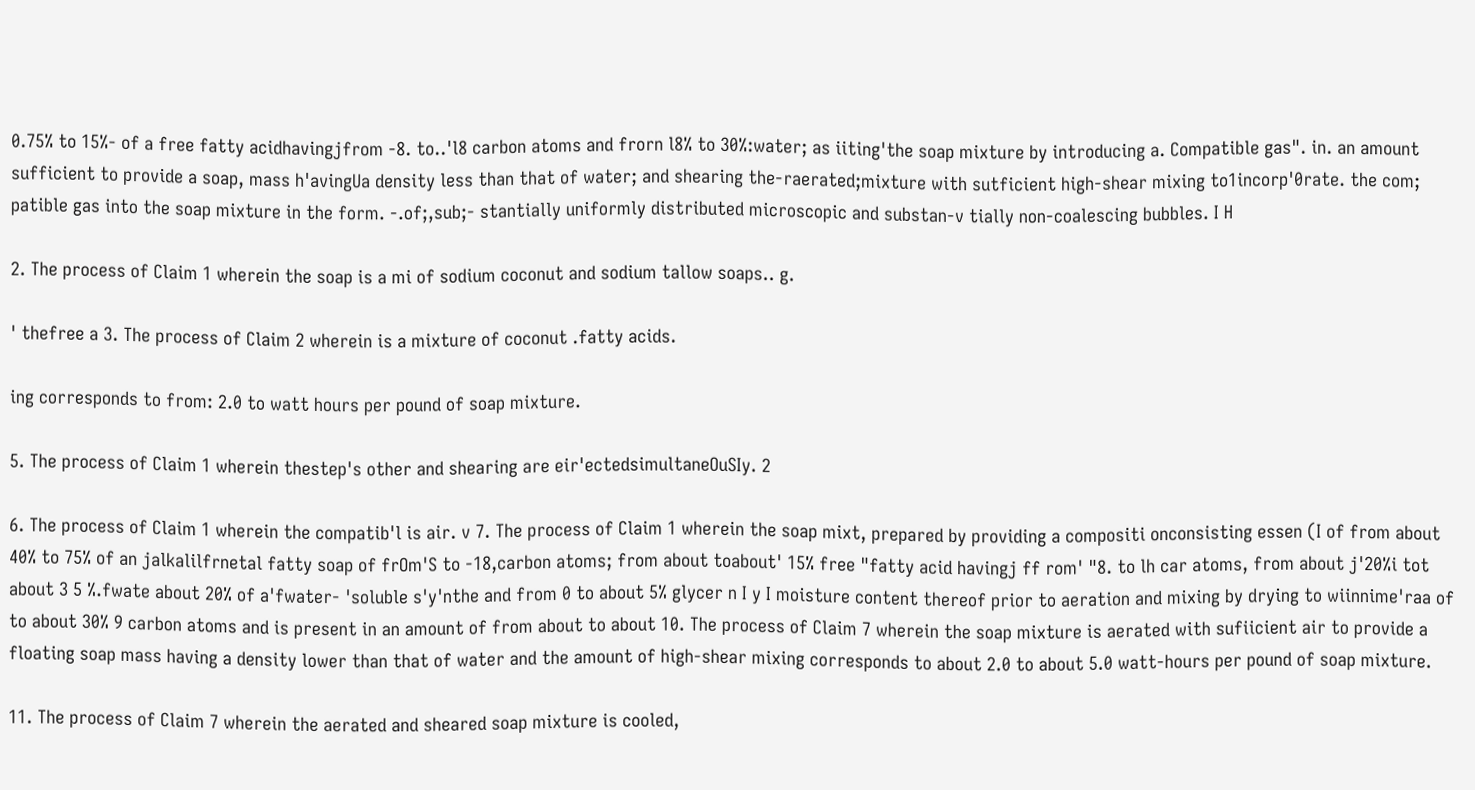0.75% to 15%- of a free fatty acidhavingjfrom -8. to..'l8 carbon atoms and frorn l8% to 30%:water; as iiting'the soap mixture by introducing a. Compatible gas". in. an amount sufficient to provide a soap, mass h'avingUa density less than that of water; and shearing the-raerated;mixture with sutficient high-shear mixing to1incorp'0rate. the com; patible gas into the soap mixture in the form. -.of;,sub;- stantially uniformly distributed microscopic and substan-v tially non-coalescing bubbles. I H

2. The process of Claim 1 wherein the soap is a mi of sodium coconut and sodium tallow soaps.. g.

' thefree a 3. The process of Claim 2 wherein is a mixture of coconut .fatty acids.

ing corresponds to from: 2.0 to watt hours per pound of soap mixture.

5. The process of Claim 1 wherein thestep's other and shearing are eir'ectedsimultaneOuSIy. 2

6. The process of Claim 1 wherein the compatib'l is air. v 7. The process of Claim 1 wherein the soap mixt, prepared by providing a compositi onconsisting essen (I of from about 40% to 75% of an jalkalilfrnetal fatty soap of frOm'S to -18,carbon atoms; from about toabout' 15% free "fatty acid havingj ff rom' "8. to lh car atoms, from about j'20%i tot about 3 5 %.fwate about 20% of a'fwater- 'soluble s'y'nthe and from 0 to about 5% glycer n I y I moisture content thereof prior to aeration and mixing by drying to wiinnime'raa of to about 30% 9 carbon atoms and is present in an amount of from about to about 10. The process of Claim 7 wherein the soap mixture is aerated with sufiicient air to provide a floating soap mass having a density lower than that of water and the amount of high-shear mixing corresponds to about 2.0 to about 5.0 watt-hours per pound of soap mixture.

11. The process of Claim 7 wherein the aerated and sheared soap mixture is cooled,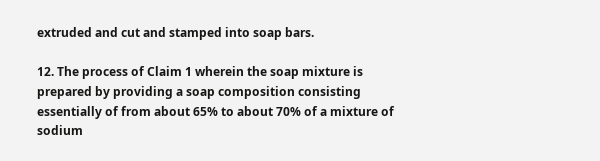extruded and cut and stamped into soap bars.

12. The process of Claim 1 wherein the soap mixture is prepared by providing a soap composition consisting essentially of from about 65% to about 70% of a mixture of sodium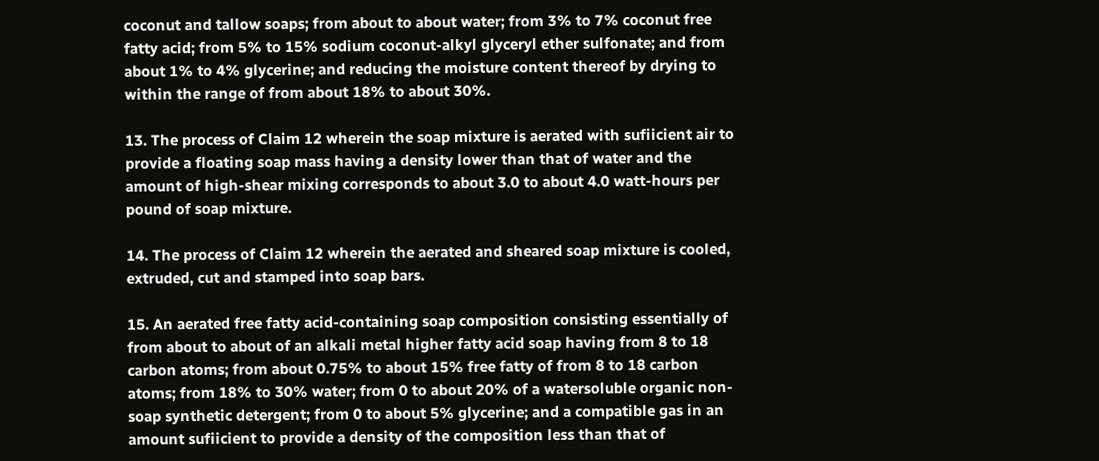coconut and tallow soaps; from about to about water; from 3% to 7% coconut free fatty acid; from 5% to 15% sodium coconut-alkyl glyceryl ether sulfonate; and from about 1% to 4% glycerine; and reducing the moisture content thereof by drying to within the range of from about 18% to about 30%.

13. The process of Claim 12 wherein the soap mixture is aerated with sufiicient air to provide a floating soap mass having a density lower than that of water and the amount of high-shear mixing corresponds to about 3.0 to about 4.0 watt-hours per pound of soap mixture.

14. The process of Claim 12 wherein the aerated and sheared soap mixture is cooled, extruded, cut and stamped into soap bars.

15. An aerated free fatty acid-containing soap composition consisting essentially of from about to about of an alkali metal higher fatty acid soap having from 8 to 18 carbon atoms; from about 0.75% to about 15% free fatty of from 8 to 18 carbon atoms; from 18% to 30% water; from 0 to about 20% of a watersoluble organic non-soap synthetic detergent; from 0 to about 5% glycerine; and a compatible gas in an amount sufiicient to provide a density of the composition less than that of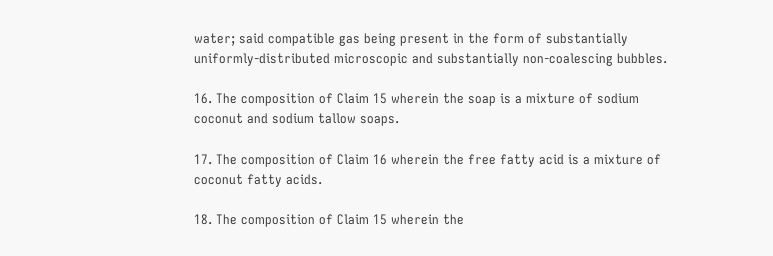water; said compatible gas being present in the form of substantially uniformly-distributed microscopic and substantially non-coalescing bubbles.

16. The composition of Claim 15 wherein the soap is a mixture of sodium coconut and sodium tallow soaps.

17. The composition of Claim 16 wherein the free fatty acid is a mixture of coconut fatty acids.

18. The composition of Claim 15 wherein the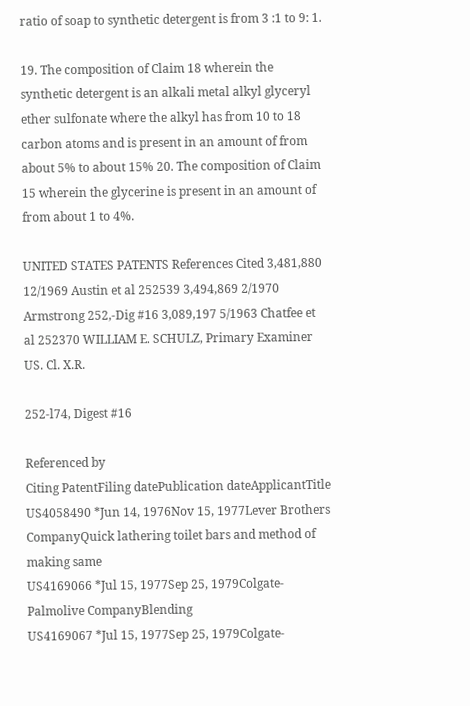ratio of soap to synthetic detergent is from 3 :1 to 9: 1.

19. The composition of Claim 18 wherein the synthetic detergent is an alkali metal alkyl glyceryl ether sulfonate where the alkyl has from 10 to 18 carbon atoms and is present in an amount of from about 5% to about 15% 20. The composition of Claim 15 wherein the glycerine is present in an amount of from about 1 to 4%.

UNITED STATES PATENTS References Cited 3,481,880 12/1969 Austin et al 252539 3,494,869 2/1970 Armstrong 252,-Dig #16 3,089,197 5/1963 Chatfee et al 252370 WILLIAM E. SCHULZ, Primary Examiner US. Cl. X.R.

252-l74, Digest #16

Referenced by
Citing PatentFiling datePublication dateApplicantTitle
US4058490 *Jun 14, 1976Nov 15, 1977Lever Brothers CompanyQuick lathering toilet bars and method of making same
US4169066 *Jul 15, 1977Sep 25, 1979Colgate-Palmolive CompanyBlending
US4169067 *Jul 15, 1977Sep 25, 1979Colgate-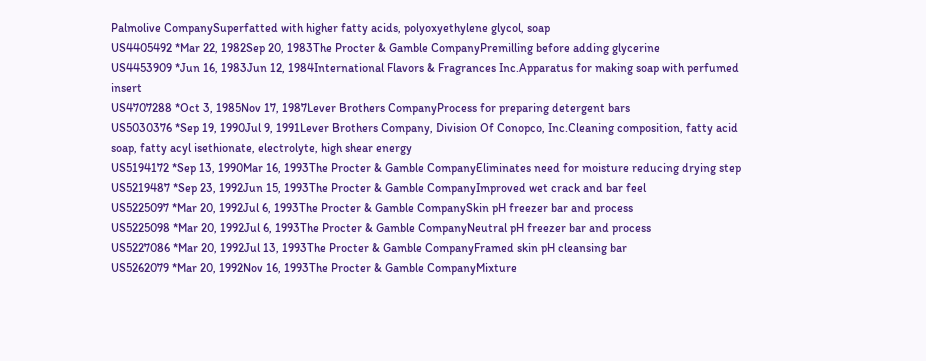Palmolive CompanySuperfatted with higher fatty acids, polyoxyethylene glycol, soap
US4405492 *Mar 22, 1982Sep 20, 1983The Procter & Gamble CompanyPremilling before adding glycerine
US4453909 *Jun 16, 1983Jun 12, 1984International Flavors & Fragrances Inc.Apparatus for making soap with perfumed insert
US4707288 *Oct 3, 1985Nov 17, 1987Lever Brothers CompanyProcess for preparing detergent bars
US5030376 *Sep 19, 1990Jul 9, 1991Lever Brothers Company, Division Of Conopco, Inc.Cleaning composition, fatty acid soap, fatty acyl isethionate, electrolyte, high shear energy
US5194172 *Sep 13, 1990Mar 16, 1993The Procter & Gamble CompanyEliminates need for moisture reducing drying step
US5219487 *Sep 23, 1992Jun 15, 1993The Procter & Gamble CompanyImproved wet crack and bar feel
US5225097 *Mar 20, 1992Jul 6, 1993The Procter & Gamble CompanySkin pH freezer bar and process
US5225098 *Mar 20, 1992Jul 6, 1993The Procter & Gamble CompanyNeutral pH freezer bar and process
US5227086 *Mar 20, 1992Jul 13, 1993The Procter & Gamble CompanyFramed skin pH cleansing bar
US5262079 *Mar 20, 1992Nov 16, 1993The Procter & Gamble CompanyMixture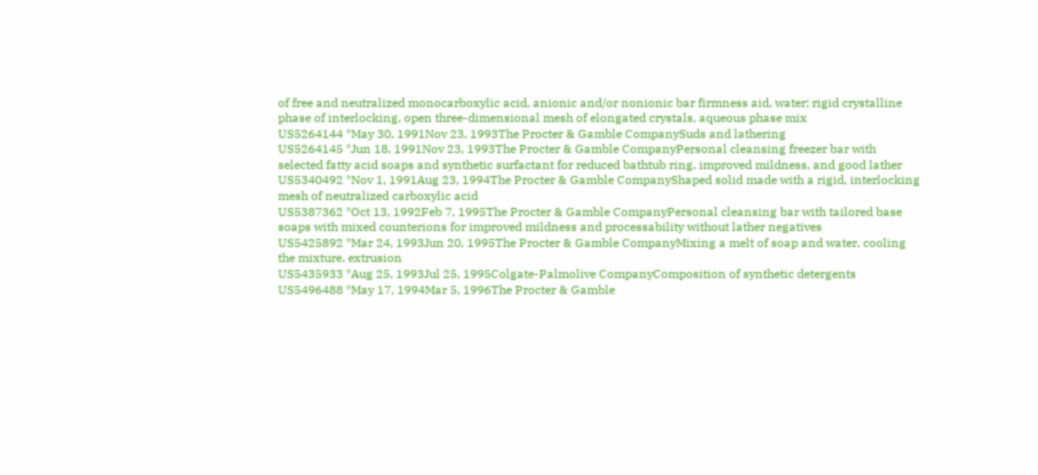of free and neutralized monocarboxylic acid, anionic and/or nonionic bar firmness aid, water; rigid crystalline phase of interlocking, open three-dimensional mesh of elongated crystals, aqueous phase mix
US5264144 *May 30, 1991Nov 23, 1993The Procter & Gamble CompanySuds and lathering
US5264145 *Jun 18, 1991Nov 23, 1993The Procter & Gamble CompanyPersonal cleansing freezer bar with selected fatty acid soaps and synthetic surfactant for reduced bathtub ring, improved mildness, and good lather
US5340492 *Nov 1, 1991Aug 23, 1994The Procter & Gamble CompanyShaped solid made with a rigid, interlocking mesh of neutralized carboxylic acid
US5387362 *Oct 13, 1992Feb 7, 1995The Procter & Gamble CompanyPersonal cleansing bar with tailored base soaps with mixed counterions for improved mildness and processability without lather negatives
US5425892 *Mar 24, 1993Jun 20, 1995The Procter & Gamble CompanyMixing a melt of soap and water, cooling the mixture, extrusion
US5435933 *Aug 25, 1993Jul 25, 1995Colgate-Palmolive CompanyComposition of synthetic detergents
US5496488 *May 17, 1994Mar 5, 1996The Procter & Gamble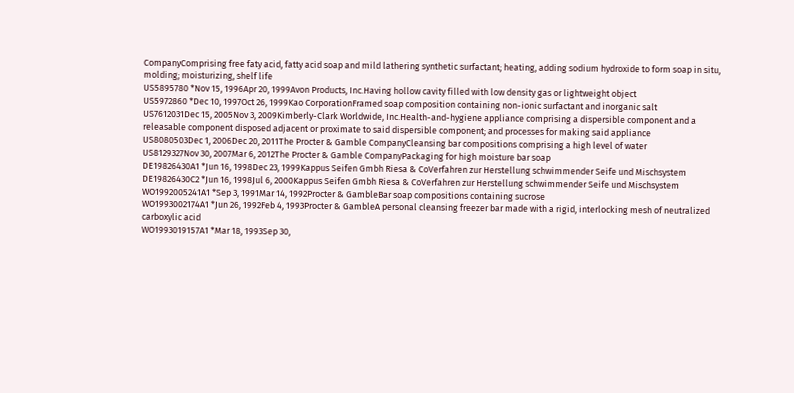CompanyComprising free faty acid, fatty acid soap and mild lathering synthetic surfactant; heating, adding sodium hydroxide to form soap in situ, molding; moisturizing, shelf life
US5895780 *Nov 15, 1996Apr 20, 1999Avon Products, Inc.Having hollow cavity filled with low density gas or lightweight object
US5972860 *Dec 10, 1997Oct 26, 1999Kao CorporationFramed soap composition containing non-ionic surfactant and inorganic salt
US7612031Dec 15, 2005Nov 3, 2009Kimberly-Clark Worldwide, Inc.Health-and-hygiene appliance comprising a dispersible component and a releasable component disposed adjacent or proximate to said dispersible component; and processes for making said appliance
US8080503Dec 1, 2006Dec 20, 2011The Procter & Gamble CompanyCleansing bar compositions comprising a high level of water
US8129327Nov 30, 2007Mar 6, 2012The Procter & Gamble CompanyPackaging for high moisture bar soap
DE19826430A1 *Jun 16, 1998Dec 23, 1999Kappus Seifen Gmbh Riesa & CoVerfahren zur Herstellung schwimmender Seife und Mischsystem
DE19826430C2 *Jun 16, 1998Jul 6, 2000Kappus Seifen Gmbh Riesa & CoVerfahren zur Herstellung schwimmender Seife und Mischsystem
WO1992005241A1 *Sep 3, 1991Mar 14, 1992Procter & GambleBar soap compositions containing sucrose
WO1993002174A1 *Jun 26, 1992Feb 4, 1993Procter & GambleA personal cleansing freezer bar made with a rigid, interlocking mesh of neutralized carboxylic acid
WO1993019157A1 *Mar 18, 1993Sep 30,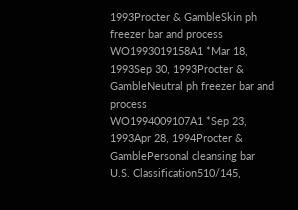1993Procter & GambleSkin ph freezer bar and process
WO1993019158A1 *Mar 18, 1993Sep 30, 1993Procter & GambleNeutral ph freezer bar and process
WO1994009107A1 *Sep 23, 1993Apr 28, 1994Procter & GamblePersonal cleansing bar
U.S. Classification510/145,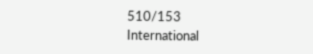510/153
International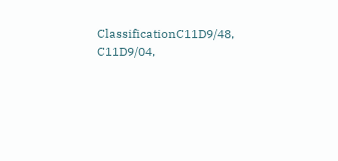ClassificationC11D9/48, C11D9/04,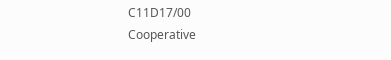C11D17/00
Cooperative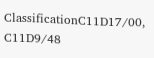ClassificationC11D17/00, C11D9/48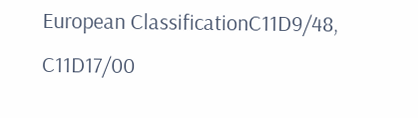European ClassificationC11D9/48, C11D17/00